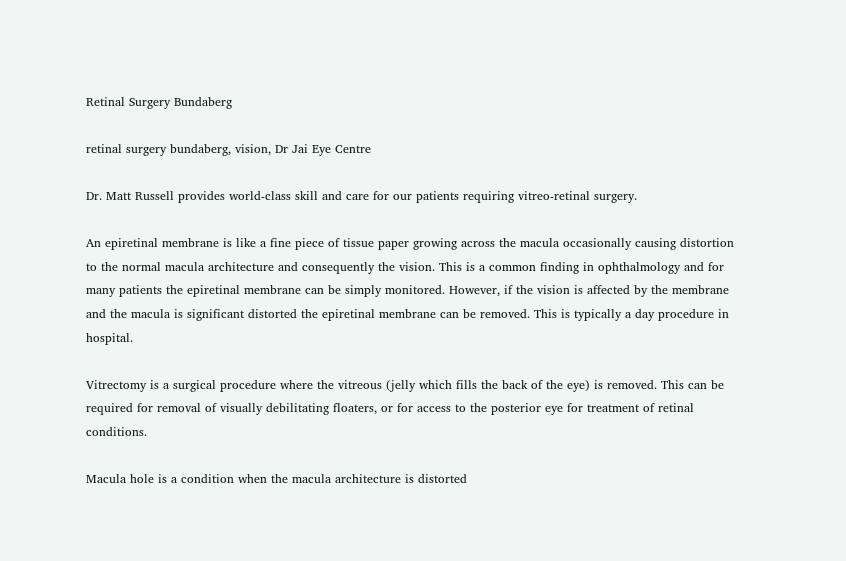Retinal Surgery Bundaberg

retinal surgery bundaberg, vision, Dr Jai Eye Centre

Dr. Matt Russell provides world-class skill and care for our patients requiring vitreo-retinal surgery.

An epiretinal membrane is like a fine piece of tissue paper growing across the macula occasionally causing distortion to the normal macula architecture and consequently the vision. This is a common finding in ophthalmology and for many patients the epiretinal membrane can be simply monitored. However, if the vision is affected by the membrane and the macula is significant distorted the epiretinal membrane can be removed. This is typically a day procedure in hospital.

Vitrectomy is a surgical procedure where the vitreous (jelly which fills the back of the eye) is removed. This can be required for removal of visually debilitating floaters, or for access to the posterior eye for treatment of retinal conditions.

Macula hole is a condition when the macula architecture is distorted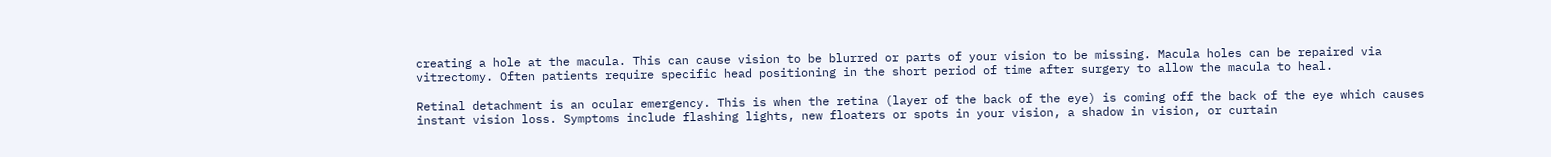creating a hole at the macula. This can cause vision to be blurred or parts of your vision to be missing. Macula holes can be repaired via vitrectomy. Often patients require specific head positioning in the short period of time after surgery to allow the macula to heal.

Retinal detachment is an ocular emergency. This is when the retina (layer of the back of the eye) is coming off the back of the eye which causes instant vision loss. Symptoms include flashing lights, new floaters or spots in your vision, a shadow in vision, or curtain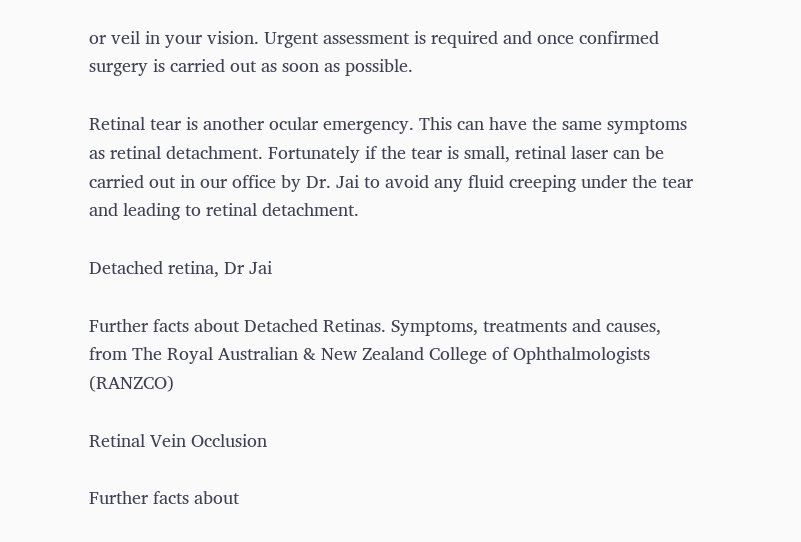or veil in your vision. Urgent assessment is required and once confirmed surgery is carried out as soon as possible.

Retinal tear is another ocular emergency. This can have the same symptoms as retinal detachment. Fortunately if the tear is small, retinal laser can be carried out in our office by Dr. Jai to avoid any fluid creeping under the tear and leading to retinal detachment.

Detached retina, Dr Jai

Further facts about Detached Retinas. Symptoms, treatments and causes, from The Royal Australian & New Zealand College of Ophthalmologists (RANZCO)

Retinal Vein Occlusion

Further facts about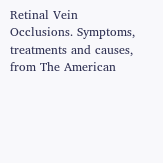Retinal Vein Occlusions. Symptoms, treatments and causes, from The American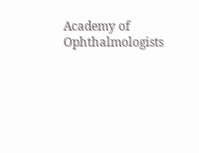Academy of Ophthalmologists